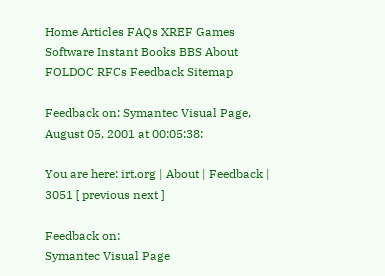Home Articles FAQs XREF Games Software Instant Books BBS About FOLDOC RFCs Feedback Sitemap

Feedback on: Symantec Visual Page, August 05, 2001 at 00:05:38:

You are here: irt.org | About | Feedback | 3051 [ previous next ]

Feedback on:
Symantec Visual Page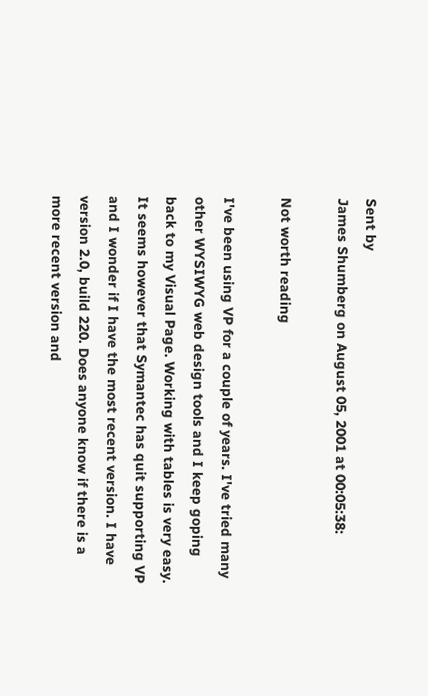Sent by
James Shumberg on August 05, 2001 at 00:05:38:

Not worth reading

I've been using VP for a couple of years. I've tried many other WYSIWYG web design tools and I keep goping back to my Visual Page. Working with tables is very easy.
It seems however that Symantec has quit supporting VP and I wonder if I have the most recent version. I have version 2.0, build 220. Does anyone know if there is a more recent version and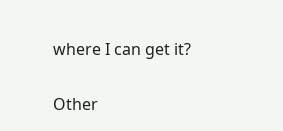where I can get it?

Other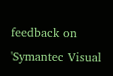feedback on 'Symantec Visual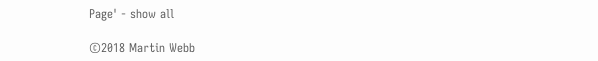Page' - show all

©2018 Martin Webb